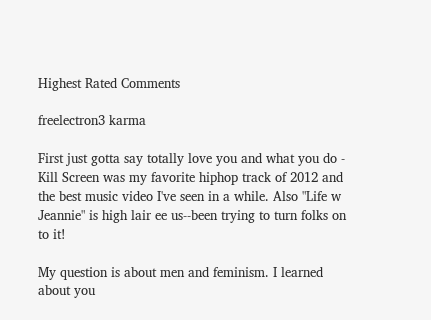Highest Rated Comments

freelectron3 karma

First just gotta say totally love you and what you do - Kill Screen was my favorite hiphop track of 2012 and the best music video I've seen in a while. Also "Life w Jeannie" is high lair ee us--been trying to turn folks on to it!

My question is about men and feminism. I learned about you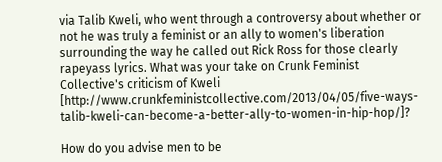via Talib Kweli, who went through a controversy about whether or not he was truly a feminist or an ally to women's liberation surrounding the way he called out Rick Ross for those clearly rapeyass lyrics. What was your take on Crunk Feminist Collective's criticism of Kweli [http://www.crunkfeministcollective.com/2013/04/05/five-ways-talib-kweli-can-become-a-better-ally-to-women-in-hip-hop/]?

How do you advise men to be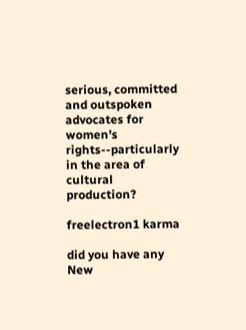serious, committed and outspoken advocates for women's rights--particularly in the area of cultural production?

freelectron1 karma

did you have any New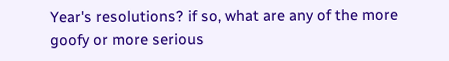Year's resolutions? if so, what are any of the more goofy or more serious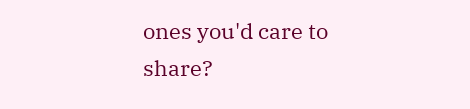ones you'd care to share?